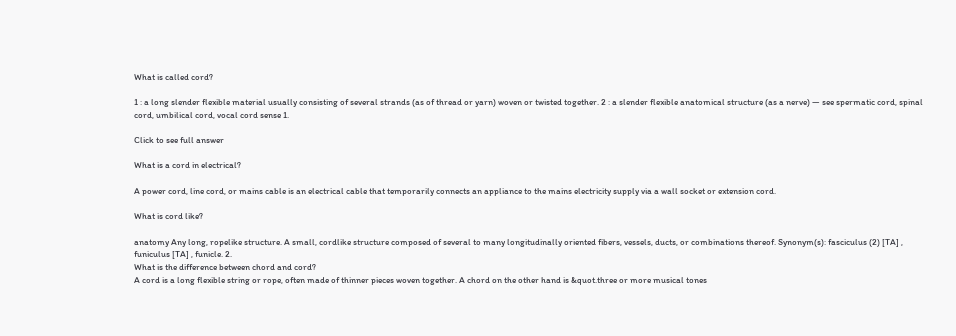What is called cord?

1 : a long slender flexible material usually consisting of several strands (as of thread or yarn) woven or twisted together. 2 : a slender flexible anatomical structure (as a nerve) — see spermatic cord, spinal cord, umbilical cord, vocal cord sense 1.

Click to see full answer

What is a cord in electrical?

A power cord, line cord, or mains cable is an electrical cable that temporarily connects an appliance to the mains electricity supply via a wall socket or extension cord.

What is cord like?

anatomy Any long, ropelike structure. A small, cordlike structure composed of several to many longitudinally oriented fibers, vessels, ducts, or combinations thereof. Synonym(s): fasciculus (2) [TA] , funiculus [TA] , funicle. 2.
What is the difference between chord and cord?
A cord is a long flexible string or rope, often made of thinner pieces woven together. A chord on the other hand is &quot.three or more musical tones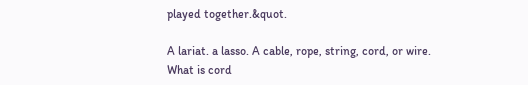played together.&quot.

A lariat. a lasso. A cable, rope, string, cord, or wire.
What is cord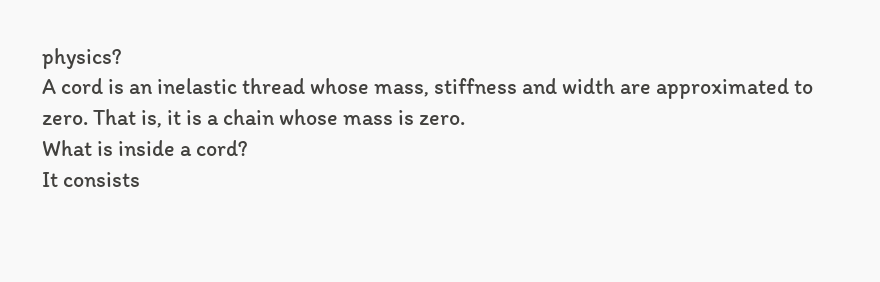physics?
A cord is an inelastic thread whose mass, stiffness and width are approximated to zero. That is, it is a chain whose mass is zero.
What is inside a cord?
It consists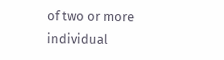of two or more individual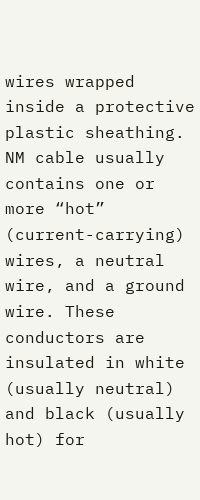wires wrapped inside a protective plastic sheathing. NM cable usually contains one or more “hot” (current-carrying) wires, a neutral wire, and a ground wire. These conductors are insulated in white (usually neutral) and black (usually hot) for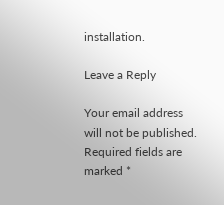installation.

Leave a Reply

Your email address will not be published. Required fields are marked *